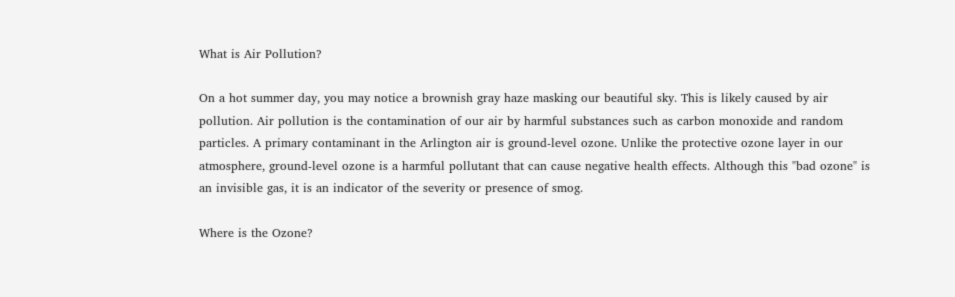What is Air Pollution?

On a hot summer day, you may notice a brownish gray haze masking our beautiful sky. This is likely caused by air pollution. Air pollution is the contamination of our air by harmful substances such as carbon monoxide and random particles. A primary contaminant in the Arlington air is ground-level ozone. Unlike the protective ozone layer in our atmosphere, ground-level ozone is a harmful pollutant that can cause negative health effects. Although this "bad ozone" is an invisible gas, it is an indicator of the severity or presence of smog.

Where is the Ozone?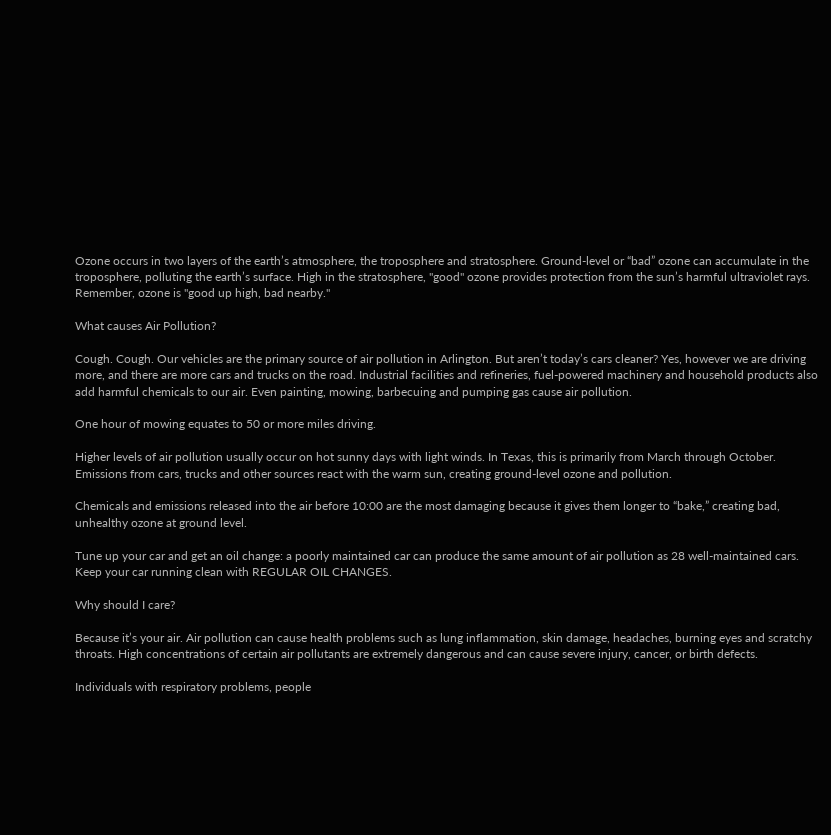Ozone occurs in two layers of the earth’s atmosphere, the troposphere and stratosphere. Ground-level or “bad” ozone can accumulate in the troposphere, polluting the earth’s surface. High in the stratosphere, "good" ozone provides protection from the sun’s harmful ultraviolet rays. Remember, ozone is "good up high, bad nearby."

What causes Air Pollution?

Cough. Cough. Our vehicles are the primary source of air pollution in Arlington. But aren’t today’s cars cleaner? Yes, however we are driving more, and there are more cars and trucks on the road. Industrial facilities and refineries, fuel-powered machinery and household products also add harmful chemicals to our air. Even painting, mowing, barbecuing and pumping gas cause air pollution.

One hour of mowing equates to 50 or more miles driving.

Higher levels of air pollution usually occur on hot sunny days with light winds. In Texas, this is primarily from March through October. Emissions from cars, trucks and other sources react with the warm sun, creating ground-level ozone and pollution.

Chemicals and emissions released into the air before 10:00 are the most damaging because it gives them longer to “bake,” creating bad, unhealthy ozone at ground level.

Tune up your car and get an oil change: a poorly maintained car can produce the same amount of air pollution as 28 well-maintained cars.
Keep your car running clean with REGULAR OIL CHANGES.

Why should I care?

Because it’s your air. Air pollution can cause health problems such as lung inflammation, skin damage, headaches, burning eyes and scratchy throats. High concentrations of certain air pollutants are extremely dangerous and can cause severe injury, cancer, or birth defects.

Individuals with respiratory problems, people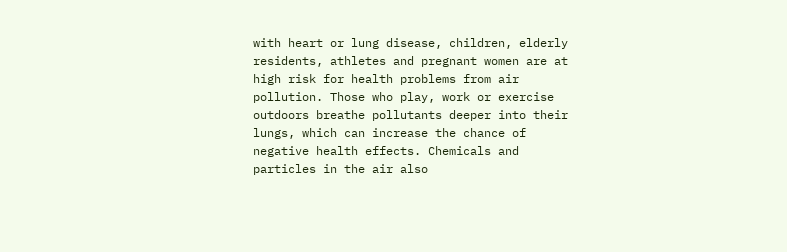with heart or lung disease, children, elderly residents, athletes and pregnant women are at high risk for health problems from air pollution. Those who play, work or exercise outdoors breathe pollutants deeper into their lungs, which can increase the chance of negative health effects. Chemicals and particles in the air also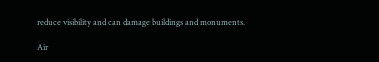reduce visibility and can damage buildings and monuments.

Air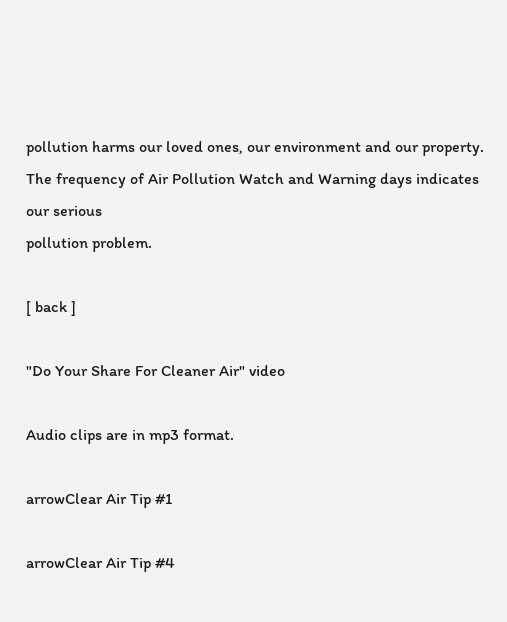pollution harms our loved ones, our environment and our property. The frequency of Air Pollution Watch and Warning days indicates our serious
pollution problem.

[ back ]

"Do Your Share For Cleaner Air" video

Audio clips are in mp3 format.

arrowClear Air Tip #1

arrowClear Air Tip #4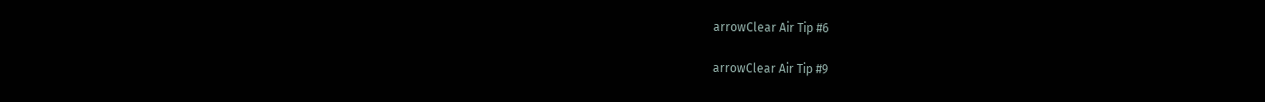arrowClear Air Tip #6

arrowClear Air Tip #9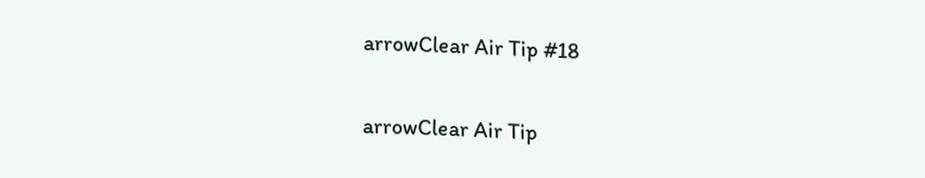arrowClear Air Tip #18

arrowClear Air Tip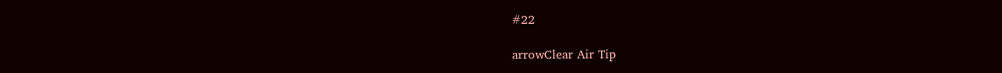#22

arrowClear Air Tip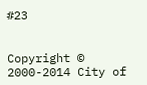#23


Copyright © 2000-2014 City of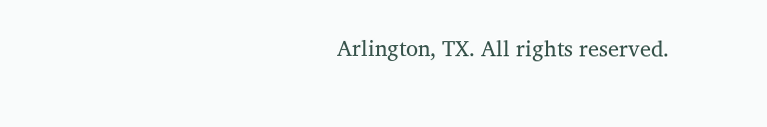Arlington, TX. All rights reserved.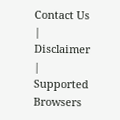Contact Us | Disclaimer | Supported Browsers